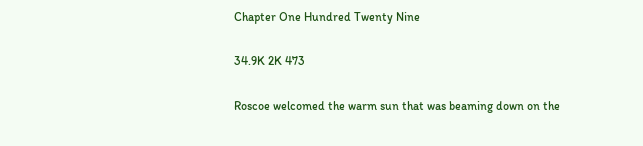Chapter One Hundred Twenty Nine

34.9K 2K 473

Roscoe welcomed the warm sun that was beaming down on the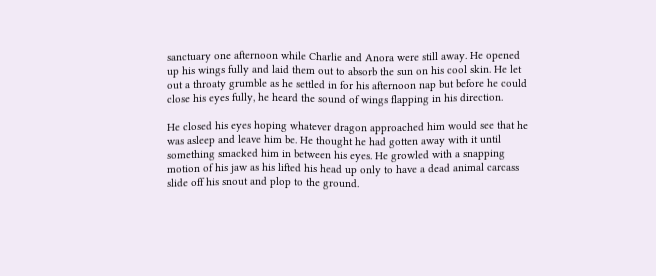sanctuary one afternoon while Charlie and Anora were still away. He opened up his wings fully and laid them out to absorb the sun on his cool skin. He let out a throaty grumble as he settled in for his afternoon nap but before he could close his eyes fully, he heard the sound of wings flapping in his direction.

He closed his eyes hoping whatever dragon approached him would see that he was asleep and leave him be. He thought he had gotten away with it until something smacked him in between his eyes. He growled with a snapping motion of his jaw as his lifted his head up only to have a dead animal carcass slide off his snout and plop to the ground.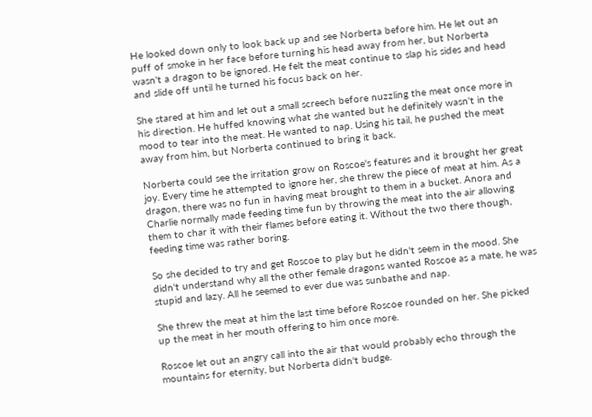He looked down only to look back up and see Norberta before him. He let out an puff of smoke in her face before turning his head away from her, but Norberta wasn't a dragon to be ignored. He felt the meat continue to slap his sides and head and slide off until he turned his focus back on her.

She stared at him and let out a small screech before nuzzling the meat once more in his direction. He huffed knowing what she wanted but he definitely wasn't in the mood to tear into the meat. He wanted to nap. Using his tail, he pushed the meat away from him, but Norberta continued to bring it back.

Norberta could see the irritation grow on Roscoe's features and it brought her great joy. Every time he attempted to ignore her, she threw the piece of meat at him. As a dragon, there was no fun in having meat brought to them in a bucket. Anora and Charlie normally made feeding time fun by throwing the meat into the air allowing them to char it with their flames before eating it. Without the two there though, feeding time was rather boring.

So she decided to try and get Roscoe to play but he didn't seem in the mood. She didn't understand why all the other female dragons wanted Roscoe as a mate, he was stupid and lazy. All he seemed to ever due was sunbathe and nap.

She threw the meat at him the last time before Roscoe rounded on her. She picked up the meat in her mouth offering to him once more.

Roscoe let out an angry call into the air that would probably echo through the mountains for eternity, but Norberta didn't budge.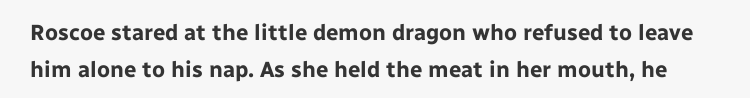Roscoe stared at the little demon dragon who refused to leave him alone to his nap. As she held the meat in her mouth, he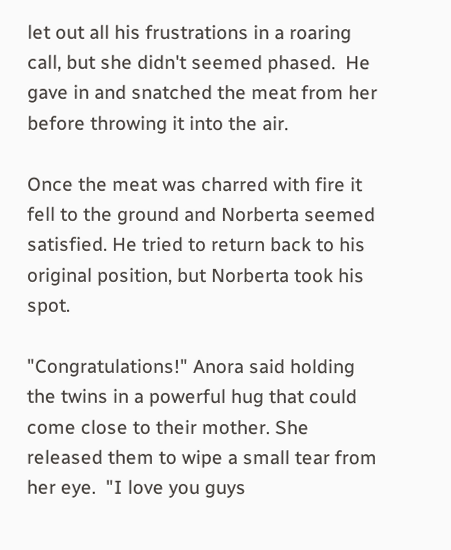let out all his frustrations in a roaring call, but she didn't seemed phased.  He gave in and snatched the meat from her before throwing it into the air.

Once the meat was charred with fire it fell to the ground and Norberta seemed satisfied. He tried to return back to his original position, but Norberta took his spot.

"Congratulations!" Anora said holding the twins in a powerful hug that could come close to their mother. She released them to wipe a small tear from her eye.  "I love you guys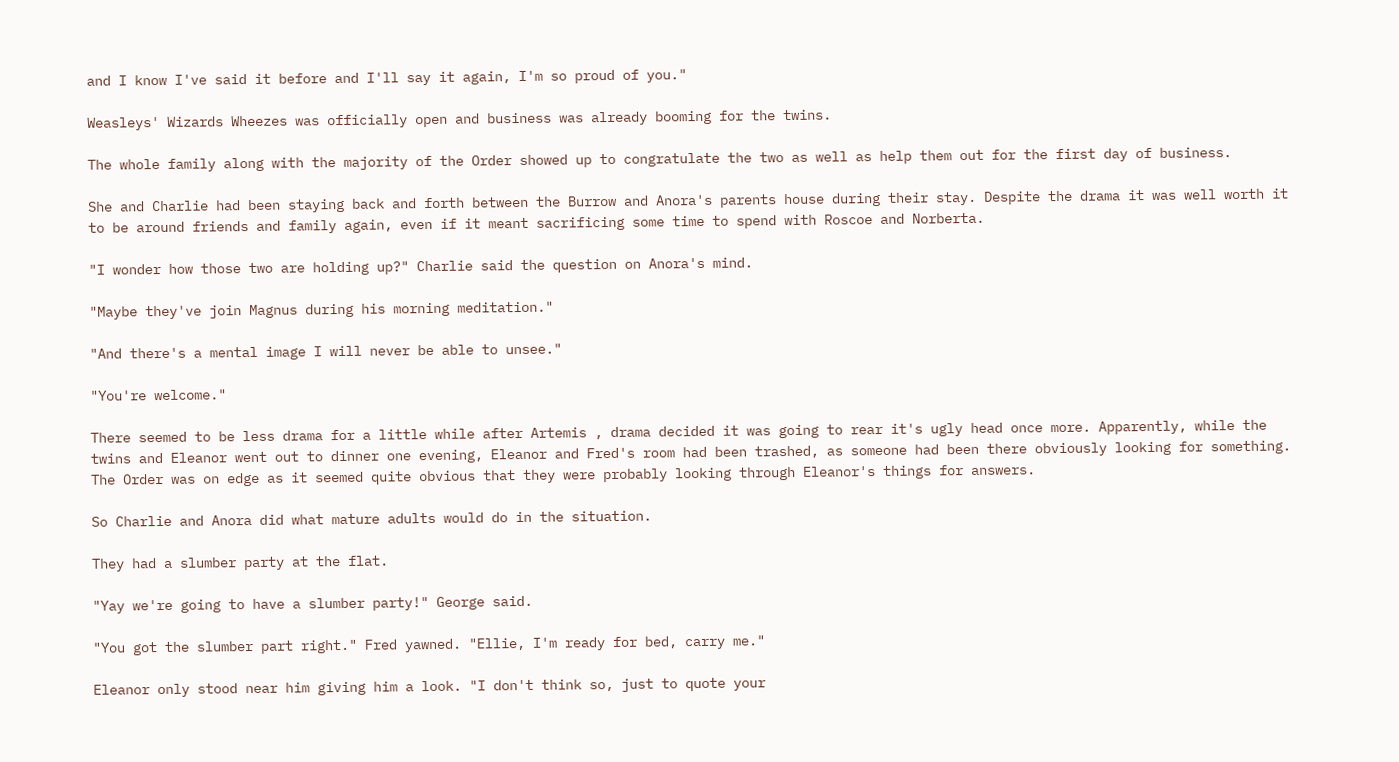and I know I've said it before and I'll say it again, I'm so proud of you."

Weasleys' Wizards Wheezes was officially open and business was already booming for the twins.

The whole family along with the majority of the Order showed up to congratulate the two as well as help them out for the first day of business.

She and Charlie had been staying back and forth between the Burrow and Anora's parents house during their stay. Despite the drama it was well worth it to be around friends and family again, even if it meant sacrificing some time to spend with Roscoe and Norberta.

"I wonder how those two are holding up?" Charlie said the question on Anora's mind.

"Maybe they've join Magnus during his morning meditation."

"And there's a mental image I will never be able to unsee."

"You're welcome."

There seemed to be less drama for a little while after Artemis , drama decided it was going to rear it's ugly head once more. Apparently, while the twins and Eleanor went out to dinner one evening, Eleanor and Fred's room had been trashed, as someone had been there obviously looking for something. The Order was on edge as it seemed quite obvious that they were probably looking through Eleanor's things for answers.

So Charlie and Anora did what mature adults would do in the situation.

They had a slumber party at the flat.

"Yay we're going to have a slumber party!" George said.

"You got the slumber part right." Fred yawned. "Ellie, I'm ready for bed, carry me."

Eleanor only stood near him giving him a look. "I don't think so, just to quote your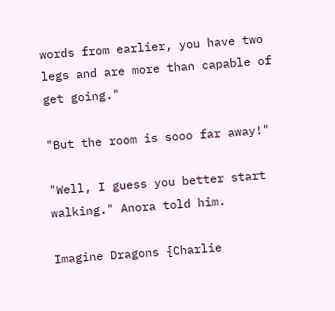words from earlier, you have two legs and are more than capable of get going."

"But the room is sooo far away!"

"Well, I guess you better start walking." Anora told him.

Imagine Dragons {Charlie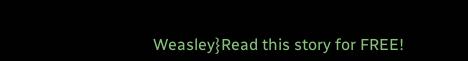Weasley}Read this story for FREE!